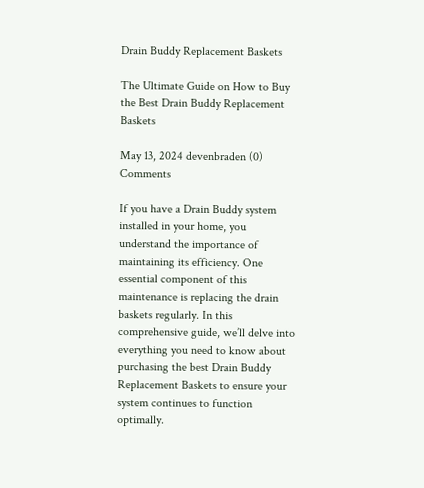Drain Buddy Replacement Baskets

The Ultimate Guide on How to Buy the Best Drain Buddy Replacement Baskets

May 13, 2024 devenbraden (0) Comments

If you have a Drain Buddy system installed in your home, you understand the importance of maintaining its efficiency. One essential component of this maintenance is replacing the drain baskets regularly. In this comprehensive guide, we’ll delve into everything you need to know about purchasing the best Drain Buddy Replacement Baskets to ensure your system continues to function optimally.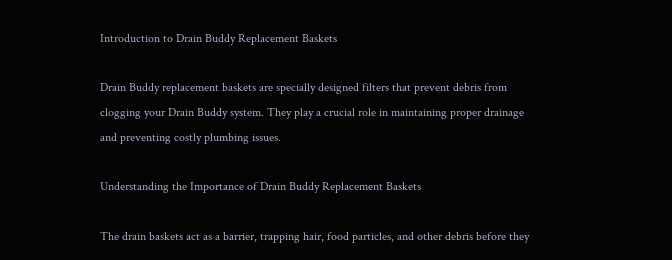Introduction to Drain Buddy Replacement Baskets

Drain Buddy replacement baskets are specially designed filters that prevent debris from clogging your Drain Buddy system. They play a crucial role in maintaining proper drainage and preventing costly plumbing issues.

Understanding the Importance of Drain Buddy Replacement Baskets

The drain baskets act as a barrier, trapping hair, food particles, and other debris before they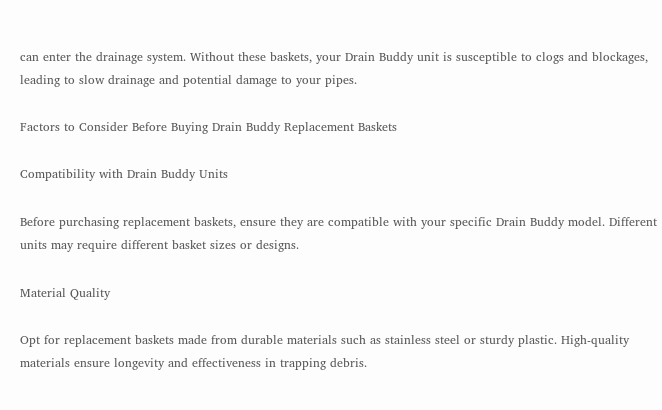can enter the drainage system. Without these baskets, your Drain Buddy unit is susceptible to clogs and blockages, leading to slow drainage and potential damage to your pipes.

Factors to Consider Before Buying Drain Buddy Replacement Baskets

Compatibility with Drain Buddy Units

Before purchasing replacement baskets, ensure they are compatible with your specific Drain Buddy model. Different units may require different basket sizes or designs.

Material Quality

Opt for replacement baskets made from durable materials such as stainless steel or sturdy plastic. High-quality materials ensure longevity and effectiveness in trapping debris.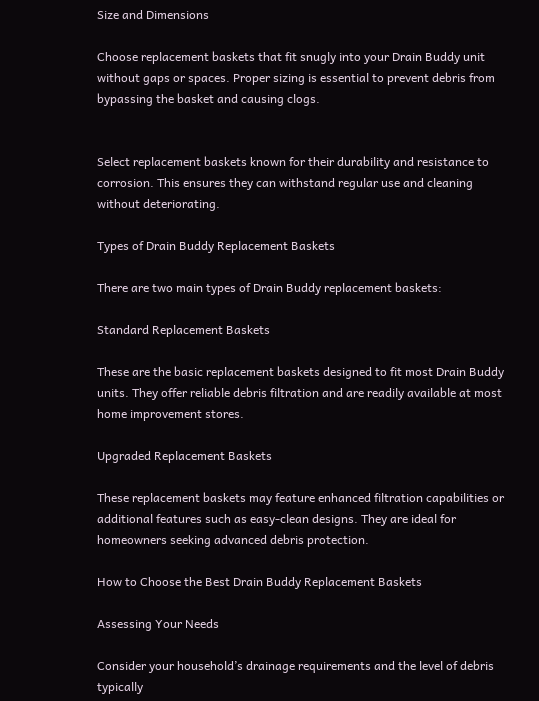Size and Dimensions

Choose replacement baskets that fit snugly into your Drain Buddy unit without gaps or spaces. Proper sizing is essential to prevent debris from bypassing the basket and causing clogs.


Select replacement baskets known for their durability and resistance to corrosion. This ensures they can withstand regular use and cleaning without deteriorating.

Types of Drain Buddy Replacement Baskets

There are two main types of Drain Buddy replacement baskets:

Standard Replacement Baskets

These are the basic replacement baskets designed to fit most Drain Buddy units. They offer reliable debris filtration and are readily available at most home improvement stores.

Upgraded Replacement Baskets

These replacement baskets may feature enhanced filtration capabilities or additional features such as easy-clean designs. They are ideal for homeowners seeking advanced debris protection.

How to Choose the Best Drain Buddy Replacement Baskets

Assessing Your Needs

Consider your household’s drainage requirements and the level of debris typically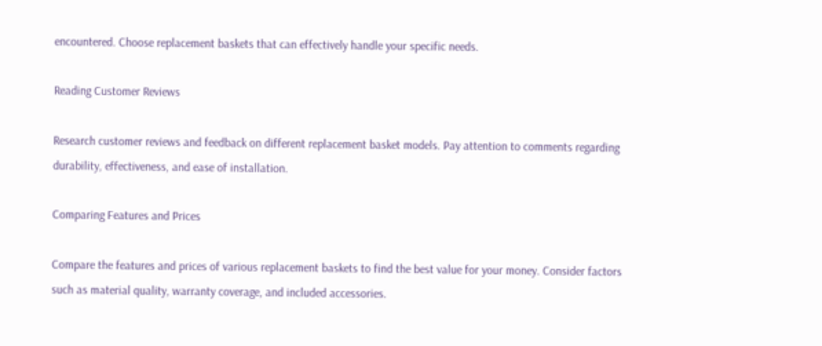encountered. Choose replacement baskets that can effectively handle your specific needs.

Reading Customer Reviews

Research customer reviews and feedback on different replacement basket models. Pay attention to comments regarding durability, effectiveness, and ease of installation.

Comparing Features and Prices

Compare the features and prices of various replacement baskets to find the best value for your money. Consider factors such as material quality, warranty coverage, and included accessories.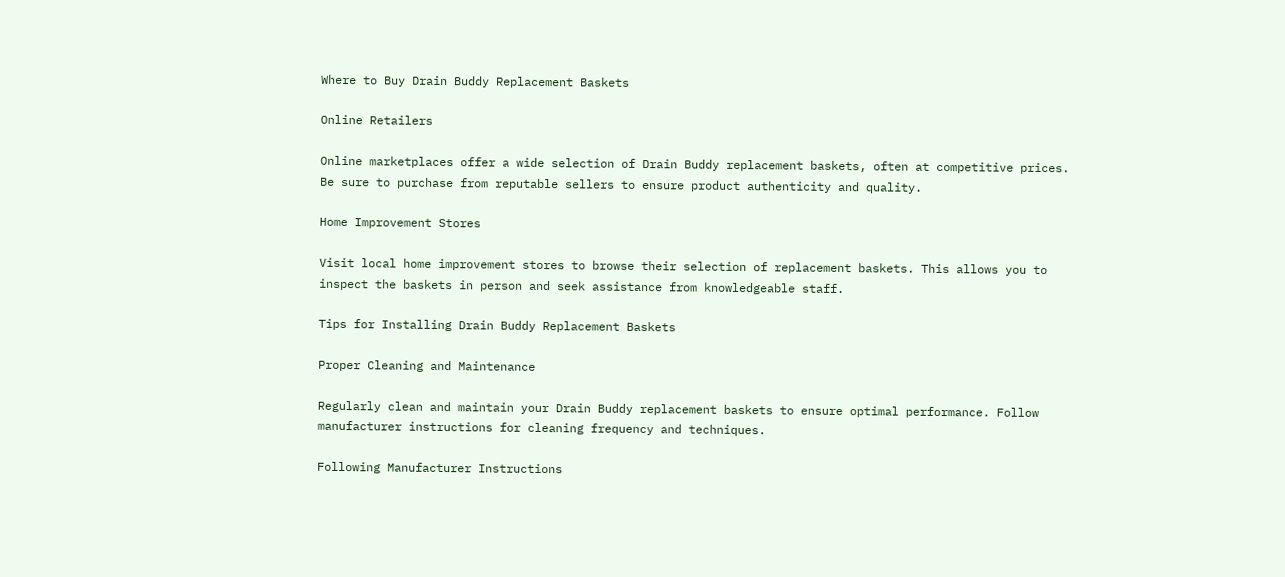Where to Buy Drain Buddy Replacement Baskets

Online Retailers

Online marketplaces offer a wide selection of Drain Buddy replacement baskets, often at competitive prices. Be sure to purchase from reputable sellers to ensure product authenticity and quality.

Home Improvement Stores

Visit local home improvement stores to browse their selection of replacement baskets. This allows you to inspect the baskets in person and seek assistance from knowledgeable staff.

Tips for Installing Drain Buddy Replacement Baskets

Proper Cleaning and Maintenance

Regularly clean and maintain your Drain Buddy replacement baskets to ensure optimal performance. Follow manufacturer instructions for cleaning frequency and techniques.

Following Manufacturer Instructions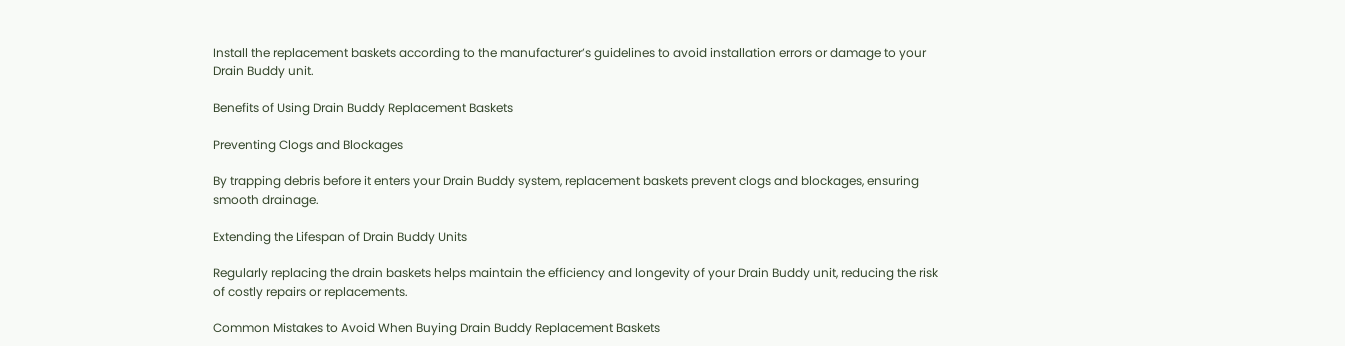Install the replacement baskets according to the manufacturer’s guidelines to avoid installation errors or damage to your Drain Buddy unit.

Benefits of Using Drain Buddy Replacement Baskets

Preventing Clogs and Blockages

By trapping debris before it enters your Drain Buddy system, replacement baskets prevent clogs and blockages, ensuring smooth drainage.

Extending the Lifespan of Drain Buddy Units

Regularly replacing the drain baskets helps maintain the efficiency and longevity of your Drain Buddy unit, reducing the risk of costly repairs or replacements.

Common Mistakes to Avoid When Buying Drain Buddy Replacement Baskets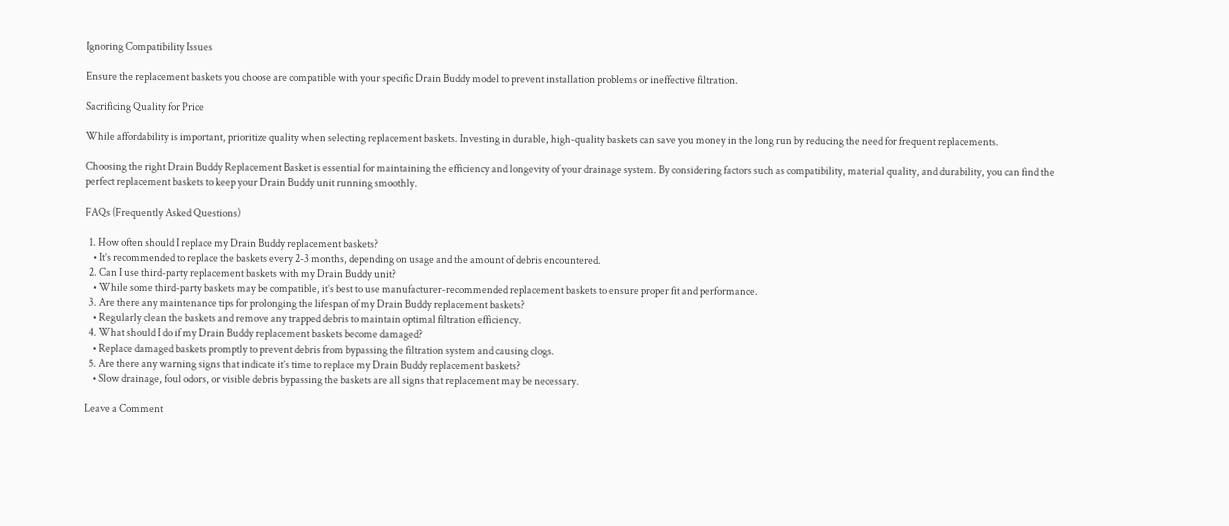Ignoring Compatibility Issues

Ensure the replacement baskets you choose are compatible with your specific Drain Buddy model to prevent installation problems or ineffective filtration.

Sacrificing Quality for Price

While affordability is important, prioritize quality when selecting replacement baskets. Investing in durable, high-quality baskets can save you money in the long run by reducing the need for frequent replacements.

Choosing the right Drain Buddy Replacement Basket is essential for maintaining the efficiency and longevity of your drainage system. By considering factors such as compatibility, material quality, and durability, you can find the perfect replacement baskets to keep your Drain Buddy unit running smoothly.

FAQs (Frequently Asked Questions)

  1. How often should I replace my Drain Buddy replacement baskets?
    • It’s recommended to replace the baskets every 2-3 months, depending on usage and the amount of debris encountered.
  2. Can I use third-party replacement baskets with my Drain Buddy unit?
    • While some third-party baskets may be compatible, it’s best to use manufacturer-recommended replacement baskets to ensure proper fit and performance.
  3. Are there any maintenance tips for prolonging the lifespan of my Drain Buddy replacement baskets?
    • Regularly clean the baskets and remove any trapped debris to maintain optimal filtration efficiency.
  4. What should I do if my Drain Buddy replacement baskets become damaged?
    • Replace damaged baskets promptly to prevent debris from bypassing the filtration system and causing clogs.
  5. Are there any warning signs that indicate it’s time to replace my Drain Buddy replacement baskets?
    • Slow drainage, foul odors, or visible debris bypassing the baskets are all signs that replacement may be necessary.

Leave a Comment